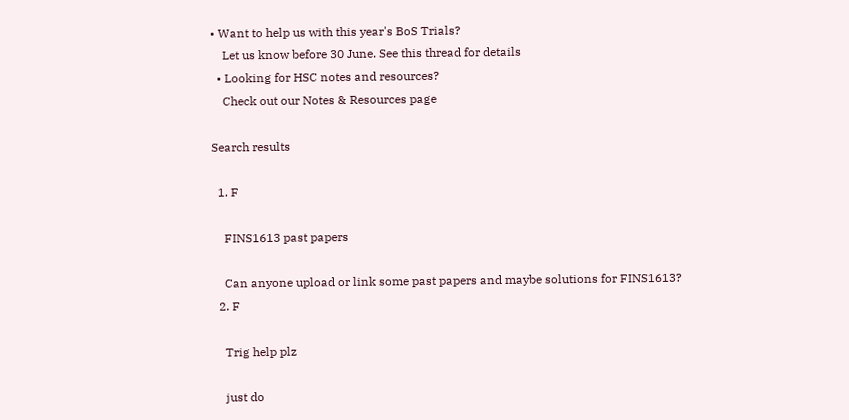• Want to help us with this year's BoS Trials?
    Let us know before 30 June. See this thread for details
  • Looking for HSC notes and resources?
    Check out our Notes & Resources page

Search results

  1. F

    FINS1613 past papers

    Can anyone upload or link some past papers and maybe solutions for FINS1613?
  2. F

    Trig help plz

    just do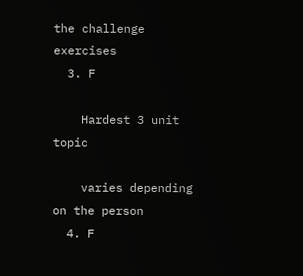the challenge exercises
  3. F

    Hardest 3 unit topic

    varies depending on the person
  4. F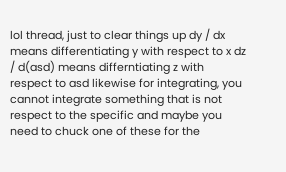lol thread, just to clear things up dy / dx means differentiating y with respect to x dz / d(asd) means differntiating z with respect to asd likewise for integrating, you cannot integrate something that is not respect to the specific and maybe you need to chuck one of these for the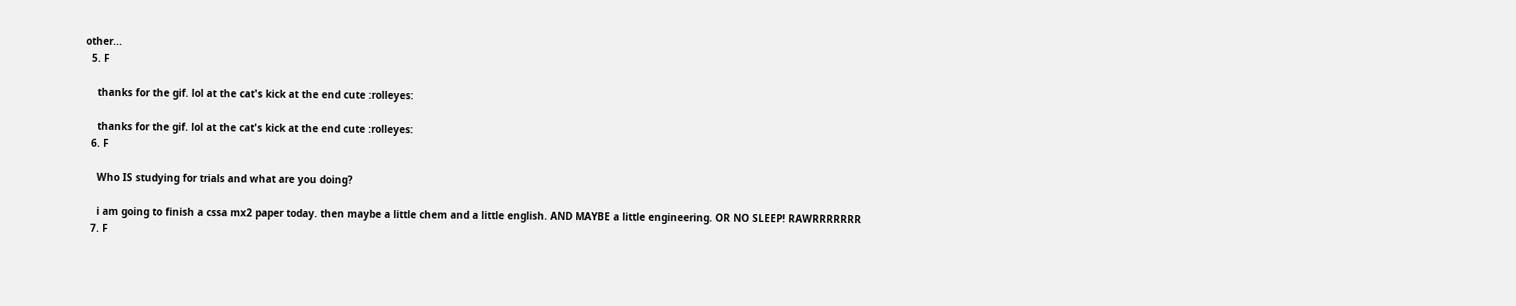other...
  5. F

    thanks for the gif. lol at the cat's kick at the end cute :rolleyes:

    thanks for the gif. lol at the cat's kick at the end cute :rolleyes:
  6. F

    Who IS studying for trials and what are you doing?

    i am going to finish a cssa mx2 paper today. then maybe a little chem and a little english. AND MAYBE a little engineering. OR NO SLEEP! RAWRRRRRRR
  7. F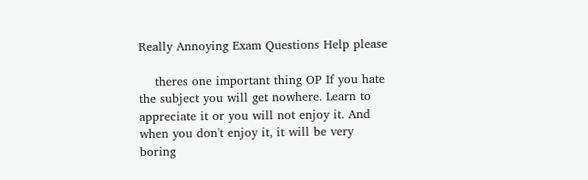Really Annoying Exam Questions Help please

    theres one important thing OP If you hate the subject you will get nowhere. Learn to appreciate it or you will not enjoy it. And when you don't enjoy it, it will be very boring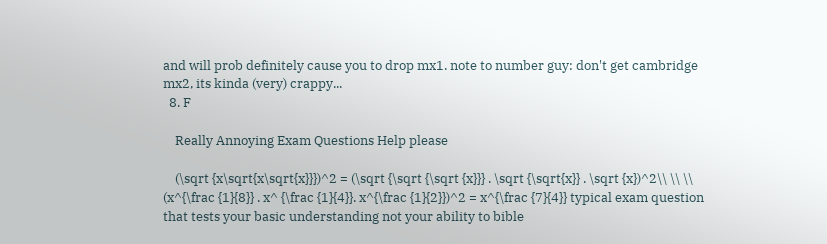and will prob definitely cause you to drop mx1. note to number guy: don't get cambridge mx2, its kinda (very) crappy...
  8. F

    Really Annoying Exam Questions Help please

    (\sqrt {x\sqrt{x\sqrt{x}}})^2 = (\sqrt {\sqrt {\sqrt {x}}} . \sqrt {\sqrt{x}} . \sqrt {x})^2\\ \\ \\ (x^{\frac {1}{8}} . x^ {\frac {1}{4}}. x^{\frac {1}{2}})^2 = x^{\frac {7}{4}} typical exam question that tests your basic understanding not your ability to bible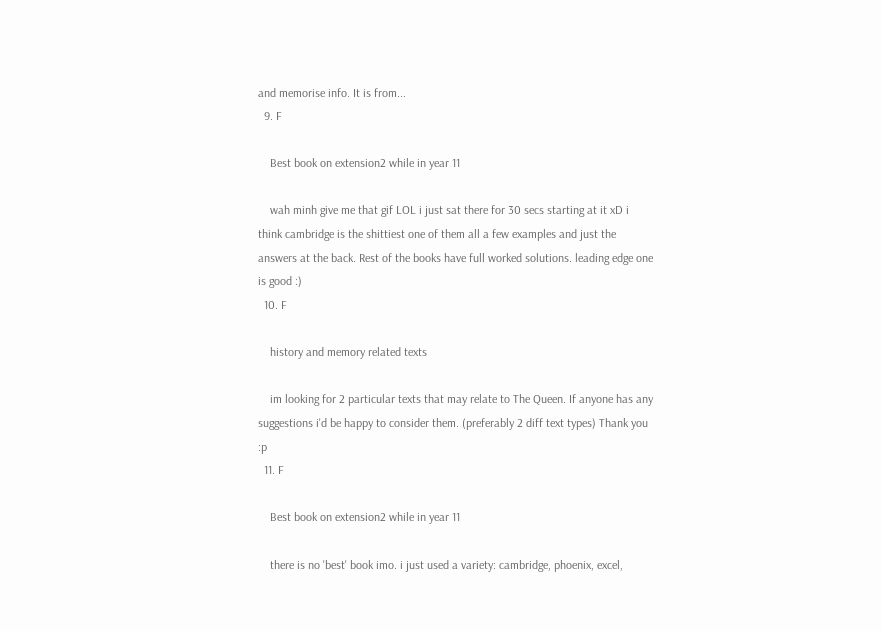and memorise info. It is from...
  9. F

    Best book on extension2 while in year 11

    wah minh give me that gif LOL i just sat there for 30 secs starting at it xD i think cambridge is the shittiest one of them all a few examples and just the answers at the back. Rest of the books have full worked solutions. leading edge one is good :)
  10. F

    history and memory related texts

    im looking for 2 particular texts that may relate to The Queen. If anyone has any suggestions i'd be happy to consider them. (preferably 2 diff text types) Thank you :p
  11. F

    Best book on extension2 while in year 11

    there is no 'best' book imo. i just used a variety: cambridge, phoenix, excel,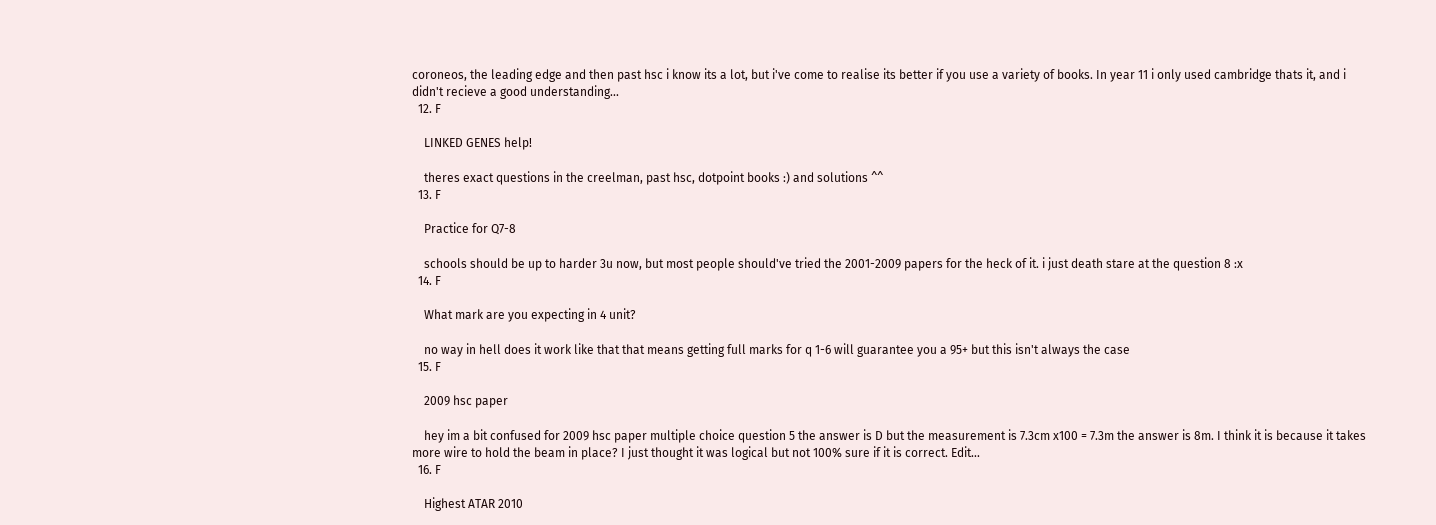coroneos, the leading edge and then past hsc i know its a lot, but i've come to realise its better if you use a variety of books. In year 11 i only used cambridge thats it, and i didn't recieve a good understanding...
  12. F

    LINKED GENES help!

    theres exact questions in the creelman, past hsc, dotpoint books :) and solutions ^^
  13. F

    Practice for Q7-8

    schools should be up to harder 3u now, but most people should've tried the 2001-2009 papers for the heck of it. i just death stare at the question 8 :x
  14. F

    What mark are you expecting in 4 unit?

    no way in hell does it work like that that means getting full marks for q 1-6 will guarantee you a 95+ but this isn't always the case
  15. F

    2009 hsc paper

    hey im a bit confused for 2009 hsc paper multiple choice question 5 the answer is D but the measurement is 7.3cm x100 = 7.3m the answer is 8m. I think it is because it takes more wire to hold the beam in place? I just thought it was logical but not 100% sure if it is correct. Edit...
  16. F

    Highest ATAR 2010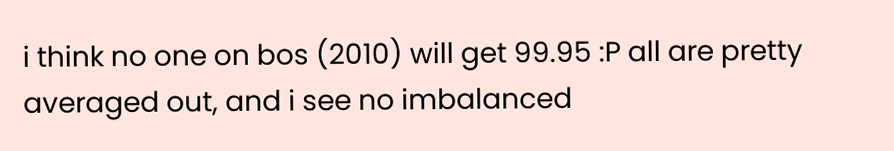i think no one on bos (2010) will get 99.95 :P all are pretty averaged out, and i see no imbalanced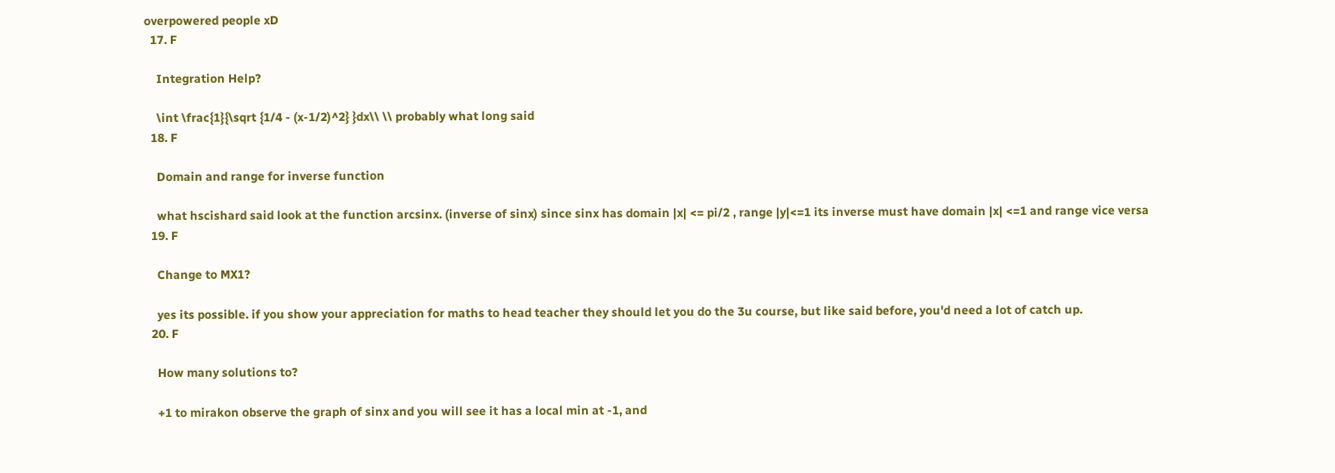overpowered people xD
  17. F

    Integration Help?

    \int \frac{1}{\sqrt {1/4 - (x-1/2)^2} }dx\\ \\ probably what long said
  18. F

    Domain and range for inverse function

    what hscishard said look at the function arcsinx. (inverse of sinx) since sinx has domain |x| <= pi/2 , range |y|<=1 its inverse must have domain |x| <=1 and range vice versa
  19. F

    Change to MX1?

    yes its possible. if you show your appreciation for maths to head teacher they should let you do the 3u course, but like said before, you'd need a lot of catch up.
  20. F

    How many solutions to?

    +1 to mirakon observe the graph of sinx and you will see it has a local min at -1, and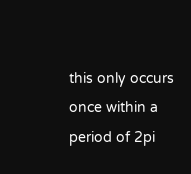this only occurs once within a period of 2pi